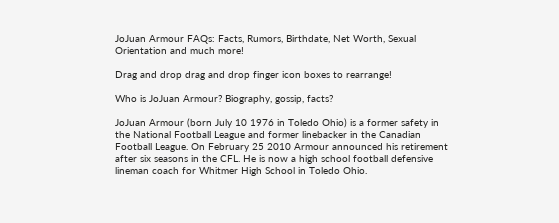JoJuan Armour FAQs: Facts, Rumors, Birthdate, Net Worth, Sexual Orientation and much more!

Drag and drop drag and drop finger icon boxes to rearrange!

Who is JoJuan Armour? Biography, gossip, facts?

JoJuan Armour (born July 10 1976 in Toledo Ohio) is a former safety in the National Football League and former linebacker in the Canadian Football League. On February 25 2010 Armour announced his retirement after six seasons in the CFL. He is now a high school football defensive lineman coach for Whitmer High School in Toledo Ohio.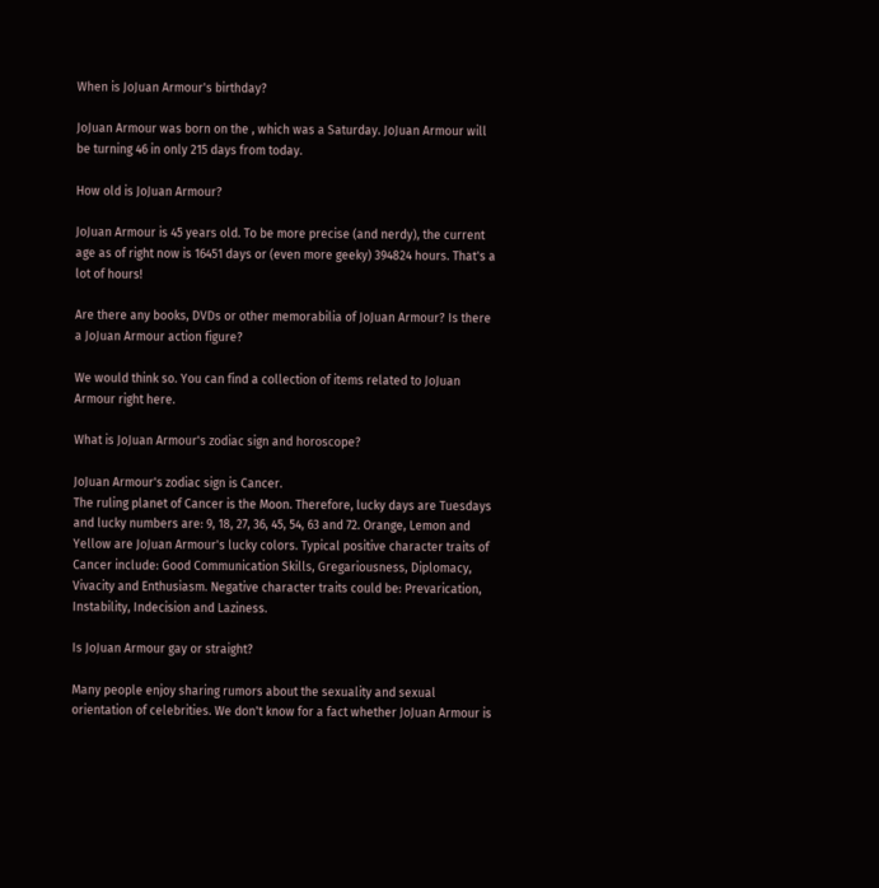When is JoJuan Armour's birthday?

JoJuan Armour was born on the , which was a Saturday. JoJuan Armour will be turning 46 in only 215 days from today.

How old is JoJuan Armour?

JoJuan Armour is 45 years old. To be more precise (and nerdy), the current age as of right now is 16451 days or (even more geeky) 394824 hours. That's a lot of hours!

Are there any books, DVDs or other memorabilia of JoJuan Armour? Is there a JoJuan Armour action figure?

We would think so. You can find a collection of items related to JoJuan Armour right here.

What is JoJuan Armour's zodiac sign and horoscope?

JoJuan Armour's zodiac sign is Cancer.
The ruling planet of Cancer is the Moon. Therefore, lucky days are Tuesdays and lucky numbers are: 9, 18, 27, 36, 45, 54, 63 and 72. Orange, Lemon and Yellow are JoJuan Armour's lucky colors. Typical positive character traits of Cancer include: Good Communication Skills, Gregariousness, Diplomacy, Vivacity and Enthusiasm. Negative character traits could be: Prevarication, Instability, Indecision and Laziness.

Is JoJuan Armour gay or straight?

Many people enjoy sharing rumors about the sexuality and sexual orientation of celebrities. We don't know for a fact whether JoJuan Armour is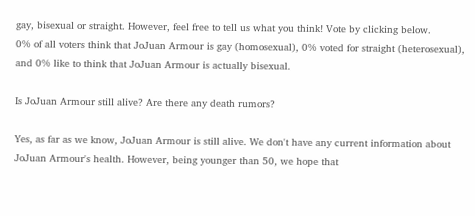gay, bisexual or straight. However, feel free to tell us what you think! Vote by clicking below.
0% of all voters think that JoJuan Armour is gay (homosexual), 0% voted for straight (heterosexual), and 0% like to think that JoJuan Armour is actually bisexual.

Is JoJuan Armour still alive? Are there any death rumors?

Yes, as far as we know, JoJuan Armour is still alive. We don't have any current information about JoJuan Armour's health. However, being younger than 50, we hope that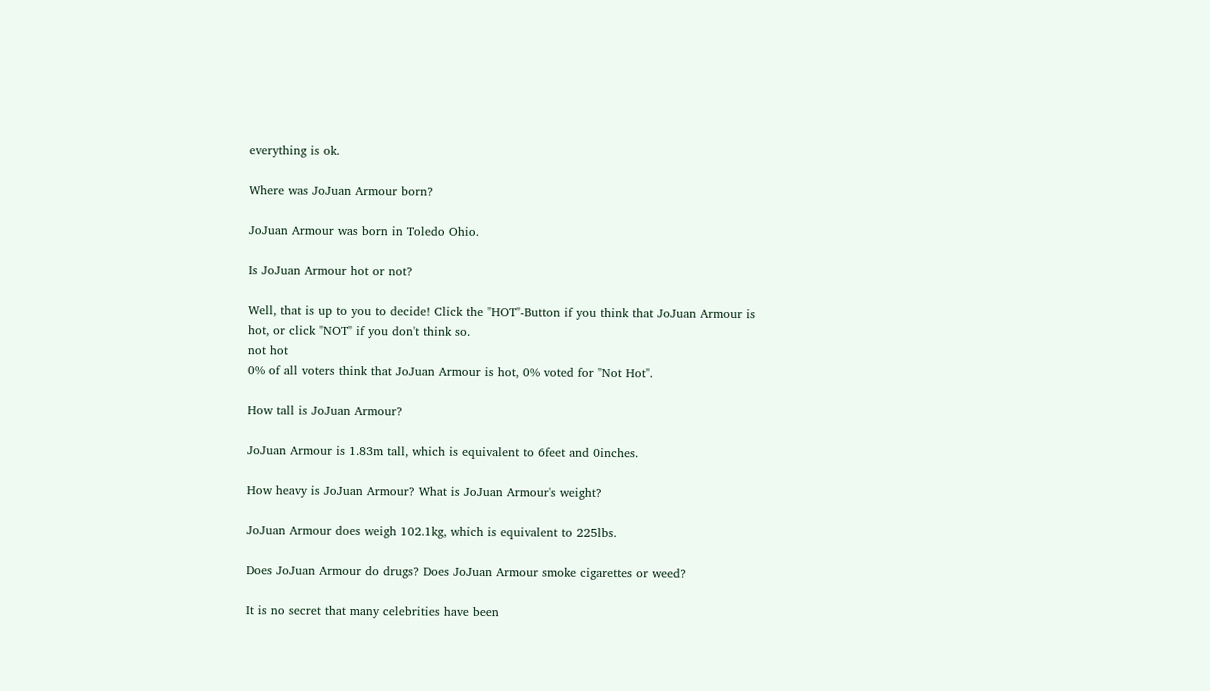everything is ok.

Where was JoJuan Armour born?

JoJuan Armour was born in Toledo Ohio.

Is JoJuan Armour hot or not?

Well, that is up to you to decide! Click the "HOT"-Button if you think that JoJuan Armour is hot, or click "NOT" if you don't think so.
not hot
0% of all voters think that JoJuan Armour is hot, 0% voted for "Not Hot".

How tall is JoJuan Armour?

JoJuan Armour is 1.83m tall, which is equivalent to 6feet and 0inches.

How heavy is JoJuan Armour? What is JoJuan Armour's weight?

JoJuan Armour does weigh 102.1kg, which is equivalent to 225lbs.

Does JoJuan Armour do drugs? Does JoJuan Armour smoke cigarettes or weed?

It is no secret that many celebrities have been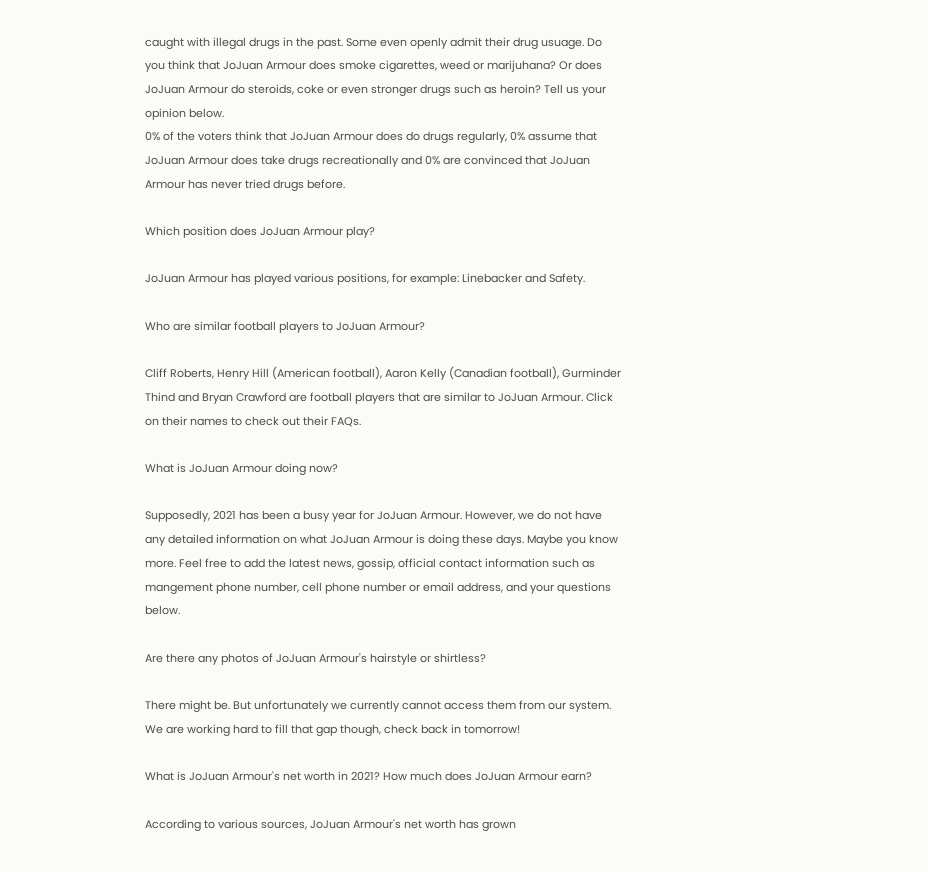caught with illegal drugs in the past. Some even openly admit their drug usuage. Do you think that JoJuan Armour does smoke cigarettes, weed or marijuhana? Or does JoJuan Armour do steroids, coke or even stronger drugs such as heroin? Tell us your opinion below.
0% of the voters think that JoJuan Armour does do drugs regularly, 0% assume that JoJuan Armour does take drugs recreationally and 0% are convinced that JoJuan Armour has never tried drugs before.

Which position does JoJuan Armour play?

JoJuan Armour has played various positions, for example: Linebacker and Safety.

Who are similar football players to JoJuan Armour?

Cliff Roberts, Henry Hill (American football), Aaron Kelly (Canadian football), Gurminder Thind and Bryan Crawford are football players that are similar to JoJuan Armour. Click on their names to check out their FAQs.

What is JoJuan Armour doing now?

Supposedly, 2021 has been a busy year for JoJuan Armour. However, we do not have any detailed information on what JoJuan Armour is doing these days. Maybe you know more. Feel free to add the latest news, gossip, official contact information such as mangement phone number, cell phone number or email address, and your questions below.

Are there any photos of JoJuan Armour's hairstyle or shirtless?

There might be. But unfortunately we currently cannot access them from our system. We are working hard to fill that gap though, check back in tomorrow!

What is JoJuan Armour's net worth in 2021? How much does JoJuan Armour earn?

According to various sources, JoJuan Armour's net worth has grown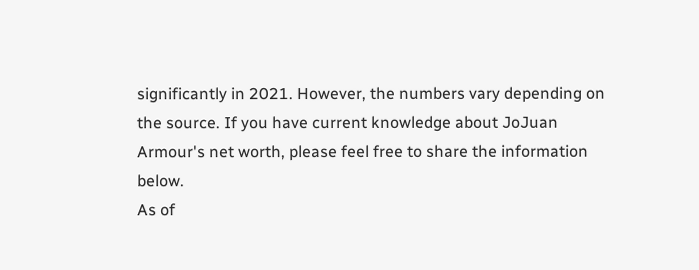significantly in 2021. However, the numbers vary depending on the source. If you have current knowledge about JoJuan Armour's net worth, please feel free to share the information below.
As of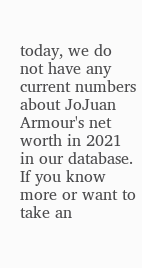today, we do not have any current numbers about JoJuan Armour's net worth in 2021 in our database. If you know more or want to take an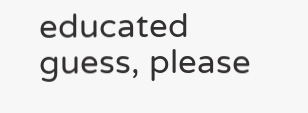educated guess, please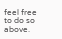feel free to do so above.